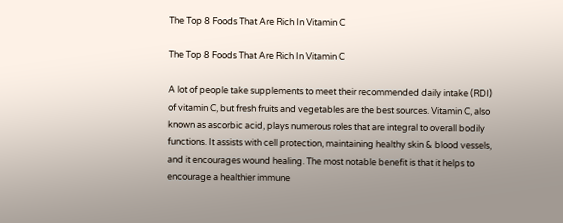The Top 8 Foods That Are Rich In Vitamin C

The Top 8 Foods That Are Rich In Vitamin C

A lot of people take supplements to meet their recommended daily intake (RDI) of vitamin C, but fresh fruits and vegetables are the best sources. Vitamin C, also known as ascorbic acid, plays numerous roles that are integral to overall bodily functions. It assists with cell protection, maintaining healthy skin & blood vessels, and it encourages wound healing. The most notable benefit is that it helps to encourage a healthier immune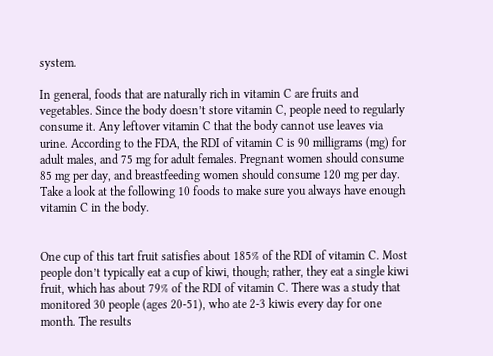system.

In general, foods that are naturally rich in vitamin C are fruits and vegetables. Since the body doesn’t store vitamin C, people need to regularly consume it. Any leftover vitamin C that the body cannot use leaves via urine. According to the FDA, the RDI of vitamin C is 90 milligrams (mg) for adult males, and 75 mg for adult females. Pregnant women should consume 85 mg per day, and breastfeeding women should consume 120 mg per day. Take a look at the following 10 foods to make sure you always have enough vitamin C in the body.


One cup of this tart fruit satisfies about 185% of the RDI of vitamin C. Most people don’t typically eat a cup of kiwi, though; rather, they eat a single kiwi fruit, which has about 79% of the RDI of vitamin C. There was a study that monitored 30 people (ages 20-51), who ate 2-3 kiwis every day for one month. The results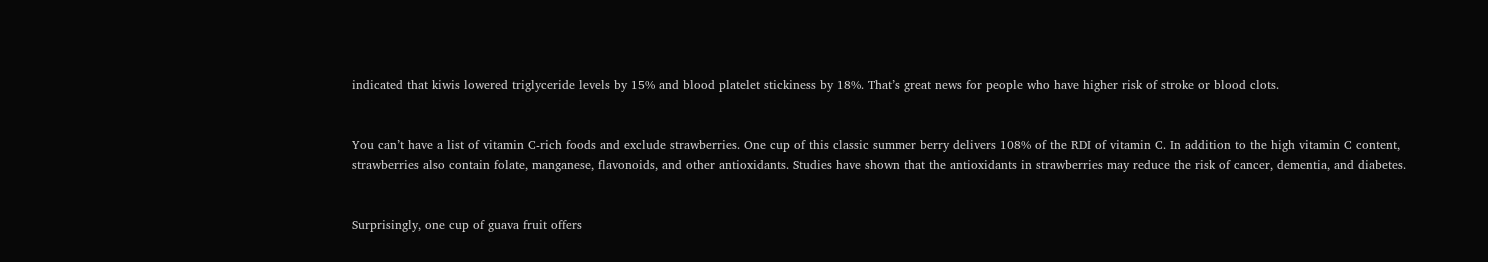indicated that kiwis lowered triglyceride levels by 15% and blood platelet stickiness by 18%. That’s great news for people who have higher risk of stroke or blood clots.


You can’t have a list of vitamin C-rich foods and exclude strawberries. One cup of this classic summer berry delivers 108% of the RDI of vitamin C. In addition to the high vitamin C content, strawberries also contain folate, manganese, flavonoids, and other antioxidants. Studies have shown that the antioxidants in strawberries may reduce the risk of cancer, dementia, and diabetes.


Surprisingly, one cup of guava fruit offers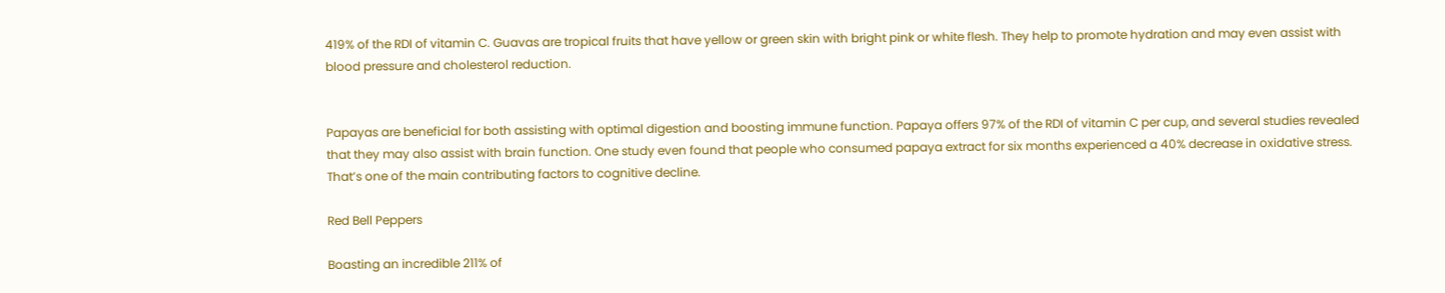419% of the RDI of vitamin C. Guavas are tropical fruits that have yellow or green skin with bright pink or white flesh. They help to promote hydration and may even assist with blood pressure and cholesterol reduction.


Papayas are beneficial for both assisting with optimal digestion and boosting immune function. Papaya offers 97% of the RDI of vitamin C per cup, and several studies revealed that they may also assist with brain function. One study even found that people who consumed papaya extract for six months experienced a 40% decrease in oxidative stress. That’s one of the main contributing factors to cognitive decline.

Red Bell Peppers

Boasting an incredible 211% of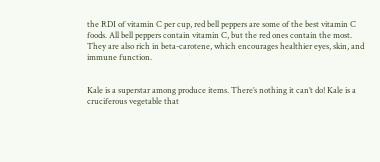the RDI of vitamin C per cup, red bell peppers are some of the best vitamin C foods. All bell peppers contain vitamin C, but the red ones contain the most. They are also rich in beta-carotene, which encourages healthier eyes, skin, and immune function.


Kale is a superstar among produce items. There’s nothing it can’t do! Kale is a cruciferous vegetable that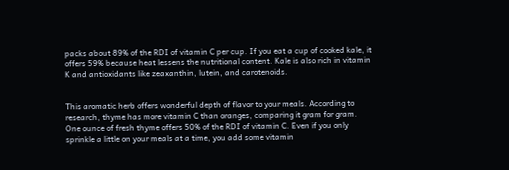packs about 89% of the RDI of vitamin C per cup. If you eat a cup of cooked kale, it offers 59% because heat lessens the nutritional content. Kale is also rich in vitamin K and antioxidants like zeaxanthin, lutein, and carotenoids.


This aromatic herb offers wonderful depth of flavor to your meals. According to research, thyme has more vitamin C than oranges, comparing it gram for gram. One ounce of fresh thyme offers 50% of the RDI of vitamin C. Even if you only sprinkle a little on your meals at a time, you add some vitamin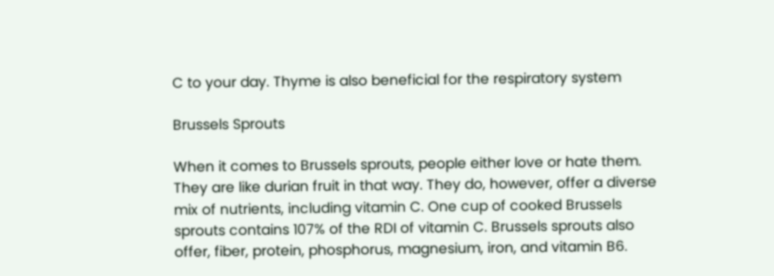C to your day. Thyme is also beneficial for the respiratory system

Brussels Sprouts

When it comes to Brussels sprouts, people either love or hate them. They are like durian fruit in that way. They do, however, offer a diverse mix of nutrients, including vitamin C. One cup of cooked Brussels sprouts contains 107% of the RDI of vitamin C. Brussels sprouts also offer, fiber, protein, phosphorus, magnesium, iron, and vitamin B6.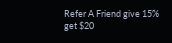Refer A Friend give 15%
get $20